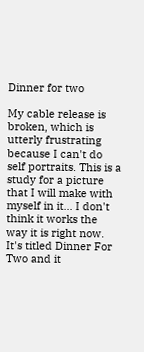Dinner for two

My cable release is broken, which is utterly frustrating because I can't do self portraits. This is a study for a picture that I will make with myself in it... I don't think it works the way it is right now. It's titled Dinner For Two and it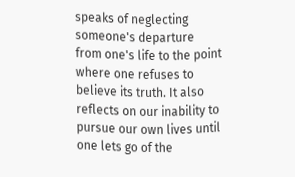speaks of neglecting someone's departure from one's life to the point where one refuses to believe its truth. It also reflects on our inability to pursue our own lives until one lets go of the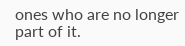ones who are no longer part of it.